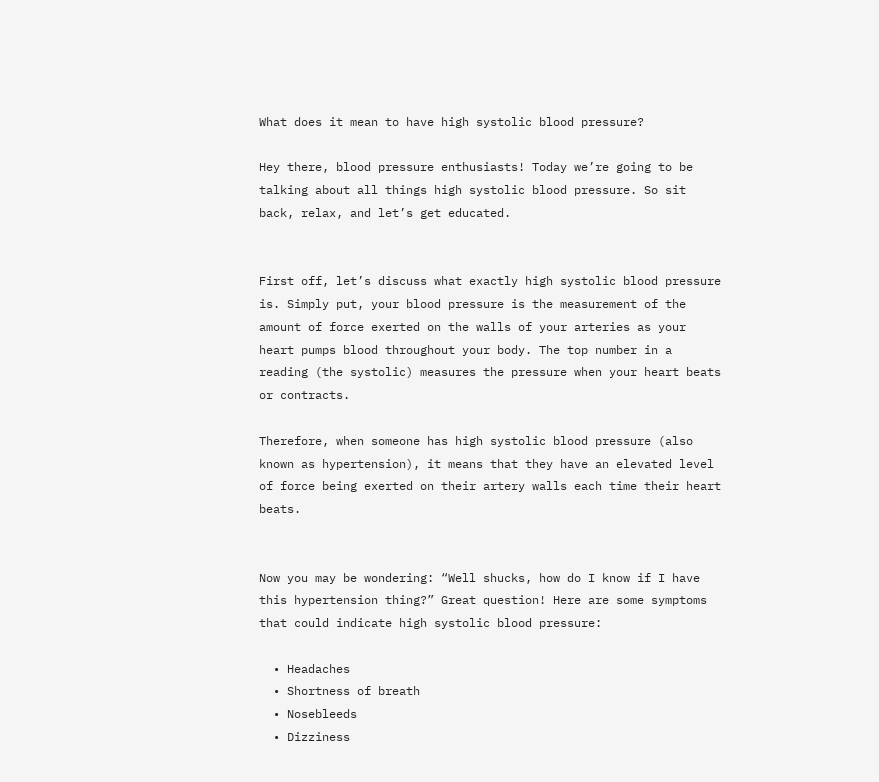What does it mean to have high systolic blood pressure?

Hey there, blood pressure enthusiasts! Today we’re going to be talking about all things high systolic blood pressure. So sit back, relax, and let’s get educated.


First off, let’s discuss what exactly high systolic blood pressure is. Simply put, your blood pressure is the measurement of the amount of force exerted on the walls of your arteries as your heart pumps blood throughout your body. The top number in a reading (the systolic) measures the pressure when your heart beats or contracts.

Therefore, when someone has high systolic blood pressure (also known as hypertension), it means that they have an elevated level of force being exerted on their artery walls each time their heart beats.


Now you may be wondering: “Well shucks, how do I know if I have this hypertension thing?” Great question! Here are some symptoms that could indicate high systolic blood pressure:

  • Headaches
  • Shortness of breath
  • Nosebleeds
  • Dizziness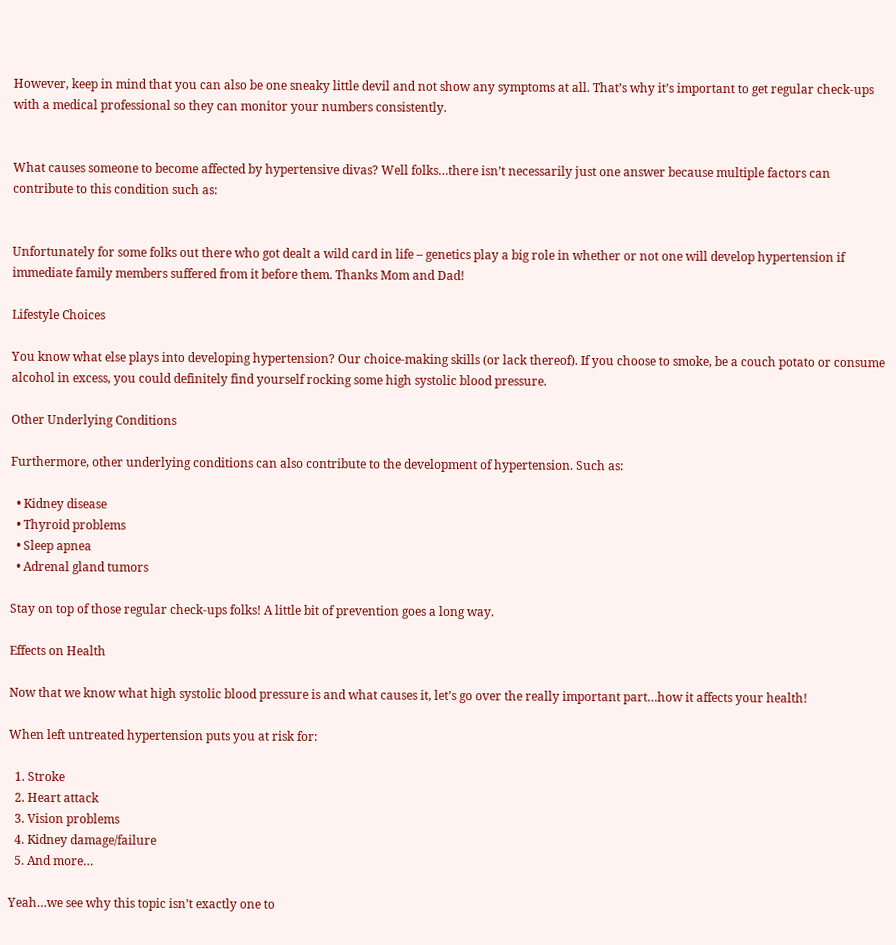However, keep in mind that you can also be one sneaky little devil and not show any symptoms at all. That’s why it’s important to get regular check-ups with a medical professional so they can monitor your numbers consistently.


What causes someone to become affected by hypertensive divas? Well folks…there isn’t necessarily just one answer because multiple factors can contribute to this condition such as:


Unfortunately for some folks out there who got dealt a wild card in life – genetics play a big role in whether or not one will develop hypertension if immediate family members suffered from it before them. Thanks Mom and Dad!

Lifestyle Choices

You know what else plays into developing hypertension? Our choice-making skills (or lack thereof). If you choose to smoke, be a couch potato or consume alcohol in excess, you could definitely find yourself rocking some high systolic blood pressure.

Other Underlying Conditions

Furthermore, other underlying conditions can also contribute to the development of hypertension. Such as:

  • Kidney disease
  • Thyroid problems
  • Sleep apnea
  • Adrenal gland tumors

Stay on top of those regular check-ups folks! A little bit of prevention goes a long way.

Effects on Health

Now that we know what high systolic blood pressure is and what causes it, let’s go over the really important part…how it affects your health!

When left untreated hypertension puts you at risk for:

  1. Stroke
  2. Heart attack
  3. Vision problems
  4. Kidney damage/failure
  5. And more…

Yeah…we see why this topic isn’t exactly one to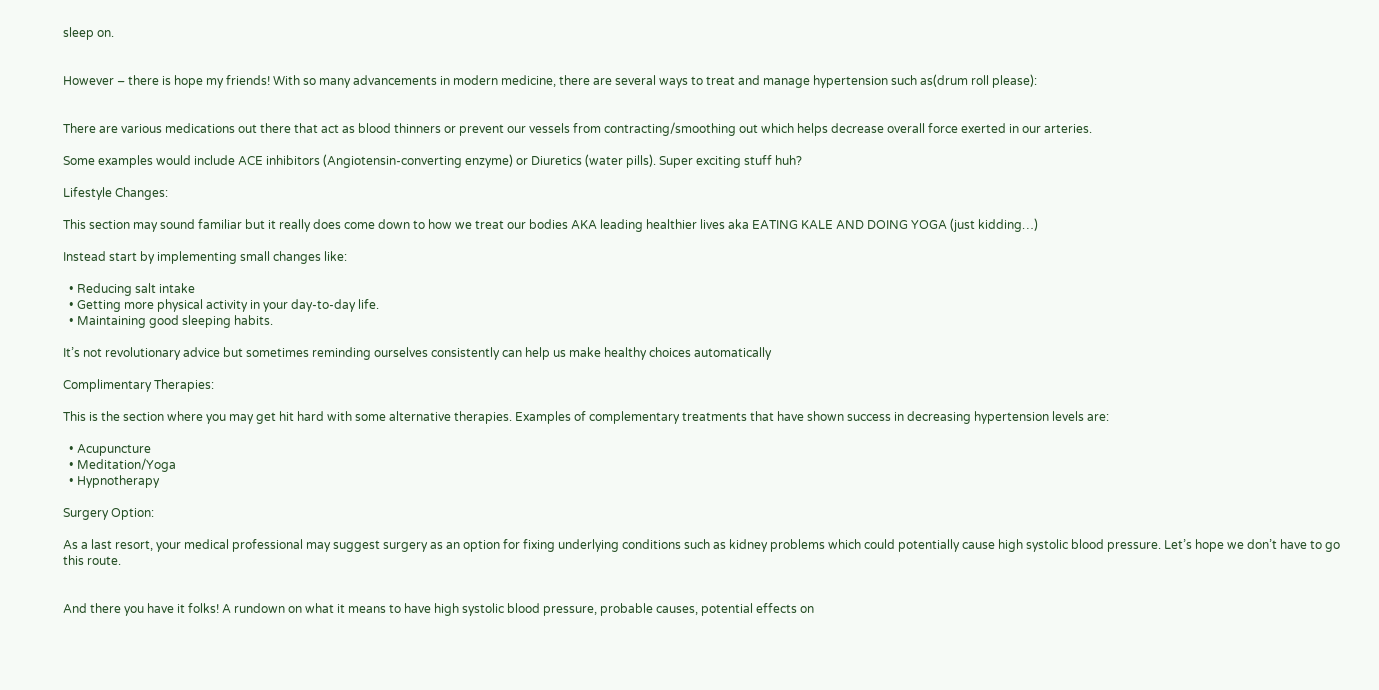sleep on.


However – there is hope my friends! With so many advancements in modern medicine, there are several ways to treat and manage hypertension such as(drum roll please):


There are various medications out there that act as blood thinners or prevent our vessels from contracting/smoothing out which helps decrease overall force exerted in our arteries.

Some examples would include ACE inhibitors (Angiotensin-converting enzyme) or Diuretics (water pills). Super exciting stuff huh?

Lifestyle Changes:

This section may sound familiar but it really does come down to how we treat our bodies AKA leading healthier lives aka EATING KALE AND DOING YOGA (just kidding…)

Instead start by implementing small changes like:

  • Reducing salt intake
  • Getting more physical activity in your day-to-day life.
  • Maintaining good sleeping habits.

It’s not revolutionary advice but sometimes reminding ourselves consistently can help us make healthy choices automatically

Complimentary Therapies:

This is the section where you may get hit hard with some alternative therapies. Examples of complementary treatments that have shown success in decreasing hypertension levels are:

  • Acupuncture
  • Meditation/Yoga
  • Hypnotherapy

Surgery Option:

As a last resort, your medical professional may suggest surgery as an option for fixing underlying conditions such as kidney problems which could potentially cause high systolic blood pressure. Let’s hope we don’t have to go this route.


And there you have it folks! A rundown on what it means to have high systolic blood pressure, probable causes, potential effects on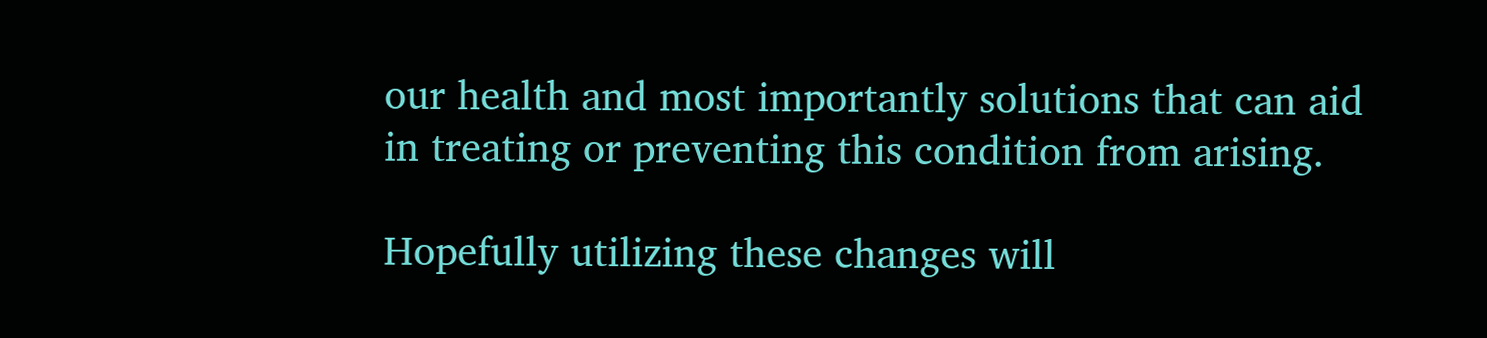our health and most importantly solutions that can aid in treating or preventing this condition from arising.

Hopefully utilizing these changes will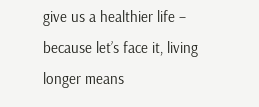give us a healthier life – because let’s face it, living longer means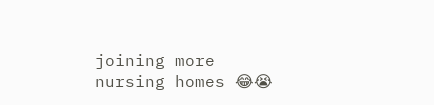joining more nursing homes 😂😭